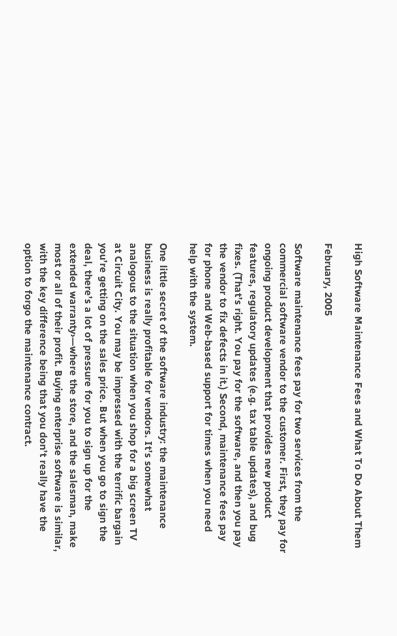High Software Maintenance Fees and What To Do About Them

February, 2005

Software maintenance fees pay for two services from the commercial software vendor to the customer. First, they pay for ongoing product development that provides new product features, regulatory updates (e.g. tax table updates), and bug fixes. (That’s right. You pay for the software, and then you pay the vendor to fix defects in it.) Second, maintenance fees pay for phone and Web-based support for times when you need help with the system.

One little secret of the software industry: the maintenance business is really profitable for vendors. It’s somewhat analogous to the situation when you shop for a big screen TV at Circuit City. You may be impressed with the terrific bargain you’re getting on the sales price. But when you go to sign the deal, there’s a lot of pressure for you to sign up for the extended warranty›—where the store, and the salesman, make most or all of their profit. Buying enterprise software is similar, with the key difference being that you don’t really have the option to forgo the maintenance contract.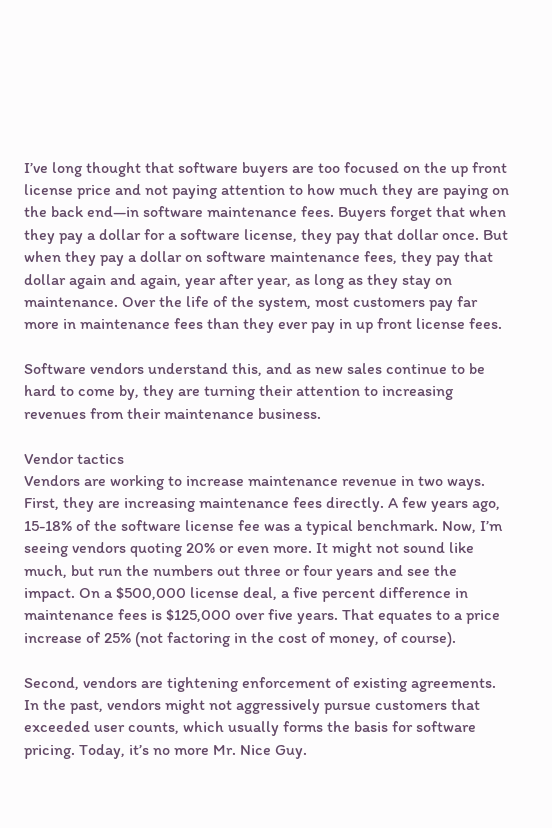I’ve long thought that software buyers are too focused on the up front license price and not paying attention to how much they are paying on the back end—in software maintenance fees. Buyers forget that when they pay a dollar for a software license, they pay that dollar once. But when they pay a dollar on software maintenance fees, they pay that dollar again and again, year after year, as long as they stay on maintenance. Over the life of the system, most customers pay far more in maintenance fees than they ever pay in up front license fees.

Software vendors understand this, and as new sales continue to be hard to come by, they are turning their attention to increasing revenues from their maintenance business.

Vendor tactics
Vendors are working to increase maintenance revenue in two ways. First, they are increasing maintenance fees directly. A few years ago, 15-18% of the software license fee was a typical benchmark. Now, I’m seeing vendors quoting 20% or even more. It might not sound like much, but run the numbers out three or four years and see the impact. On a $500,000 license deal, a five percent difference in maintenance fees is $125,000 over five years. That equates to a price increase of 25% (not factoring in the cost of money, of course).

Second, vendors are tightening enforcement of existing agreements. In the past, vendors might not aggressively pursue customers that exceeded user counts, which usually forms the basis for software pricing. Today, it’s no more Mr. Nice Guy.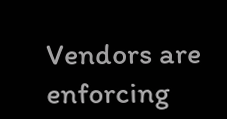Vendors are enforcing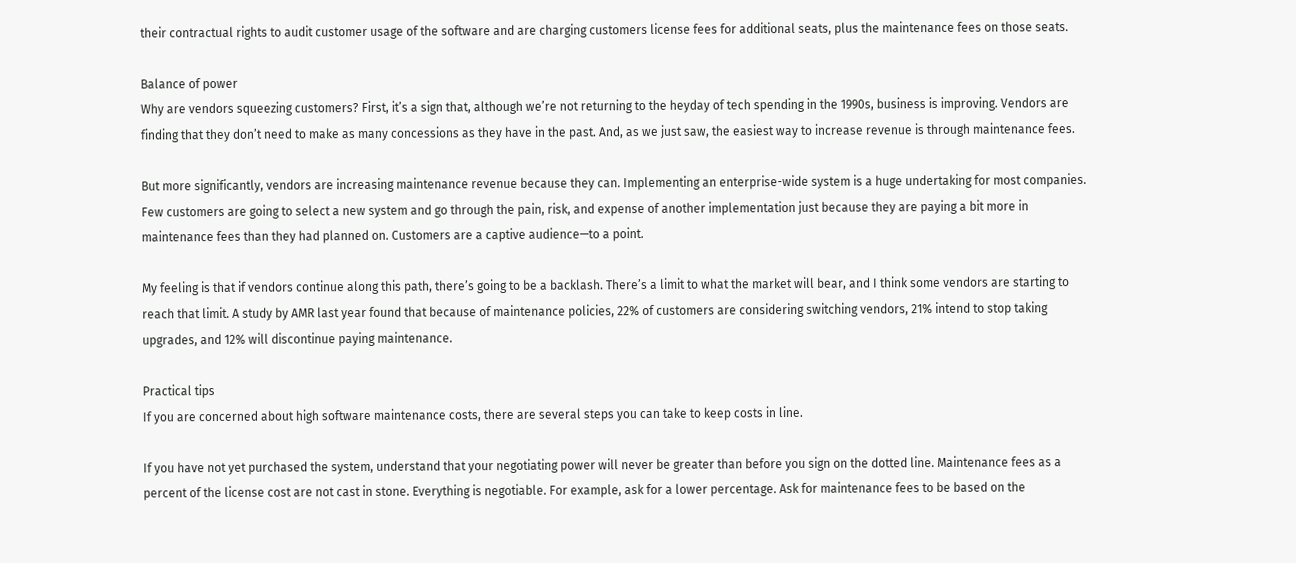their contractual rights to audit customer usage of the software and are charging customers license fees for additional seats, plus the maintenance fees on those seats.

Balance of power
Why are vendors squeezing customers? First, it’s a sign that, although we’re not returning to the heyday of tech spending in the 1990s, business is improving. Vendors are finding that they don’t need to make as many concessions as they have in the past. And, as we just saw, the easiest way to increase revenue is through maintenance fees.

But more significantly, vendors are increasing maintenance revenue because they can. Implementing an enterprise-wide system is a huge undertaking for most companies. Few customers are going to select a new system and go through the pain, risk, and expense of another implementation just because they are paying a bit more in maintenance fees than they had planned on. Customers are a captive audience—to a point.

My feeling is that if vendors continue along this path, there’s going to be a backlash. There’s a limit to what the market will bear, and I think some vendors are starting to reach that limit. A study by AMR last year found that because of maintenance policies, 22% of customers are considering switching vendors, 21% intend to stop taking upgrades, and 12% will discontinue paying maintenance.

Practical tips
If you are concerned about high software maintenance costs, there are several steps you can take to keep costs in line.

If you have not yet purchased the system, understand that your negotiating power will never be greater than before you sign on the dotted line. Maintenance fees as a percent of the license cost are not cast in stone. Everything is negotiable. For example, ask for a lower percentage. Ask for maintenance fees to be based on the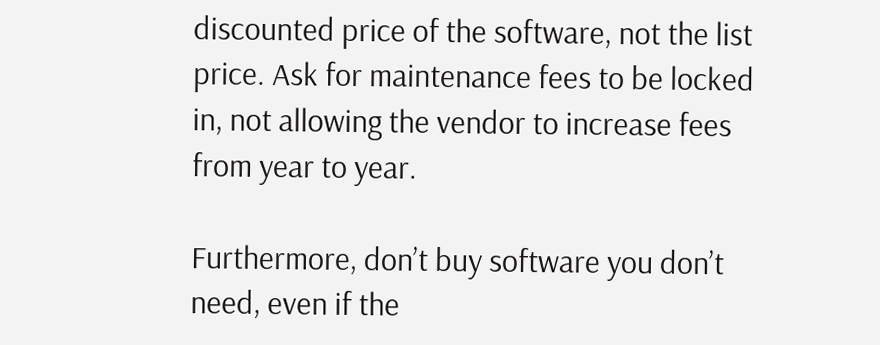discounted price of the software, not the list price. Ask for maintenance fees to be locked in, not allowing the vendor to increase fees from year to year.

Furthermore, don’t buy software you don’t need, even if the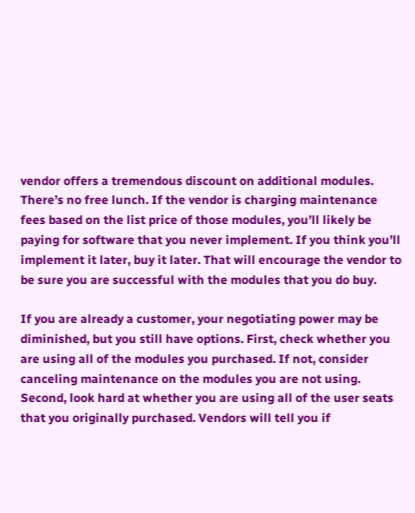vendor offers a tremendous discount on additional modules. There’s no free lunch. If the vendor is charging maintenance fees based on the list price of those modules, you’ll likely be paying for software that you never implement. If you think you’ll implement it later, buy it later. That will encourage the vendor to be sure you are successful with the modules that you do buy.

If you are already a customer, your negotiating power may be diminished, but you still have options. First, check whether you are using all of the modules you purchased. If not, consider canceling maintenance on the modules you are not using. Second, look hard at whether you are using all of the user seats that you originally purchased. Vendors will tell you if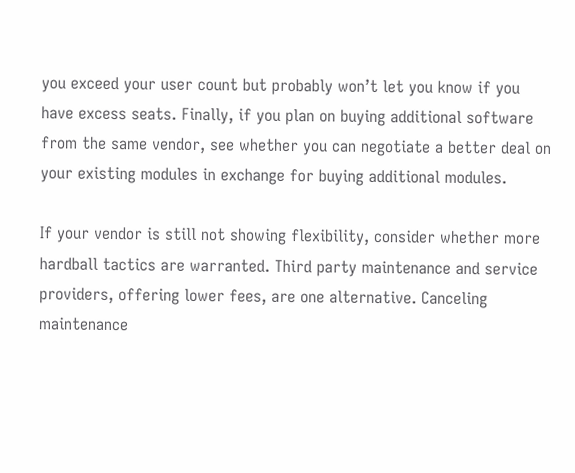you exceed your user count but probably won’t let you know if you have excess seats. Finally, if you plan on buying additional software from the same vendor, see whether you can negotiate a better deal on your existing modules in exchange for buying additional modules.

If your vendor is still not showing flexibility, consider whether more hardball tactics are warranted. Third party maintenance and service providers, offering lower fees, are one alternative. Canceling maintenance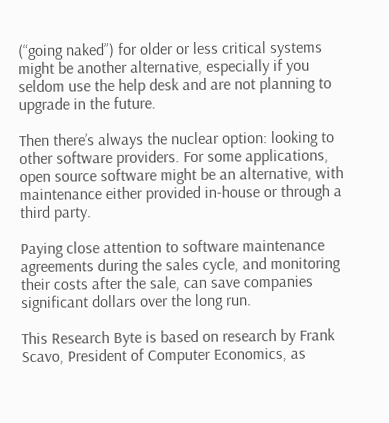(“going naked”) for older or less critical systems might be another alternative, especially if you seldom use the help desk and are not planning to upgrade in the future.

Then there’s always the nuclear option: looking to other software providers. For some applications, open source software might be an alternative, with maintenance either provided in-house or through a third party.

Paying close attention to software maintenance agreements during the sales cycle, and monitoring their costs after the sale, can save companies significant dollars over the long run.

This Research Byte is based on research by Frank Scavo, President of Computer Economics, as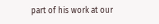part of his work at our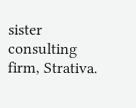sister consulting firm, Strativa.